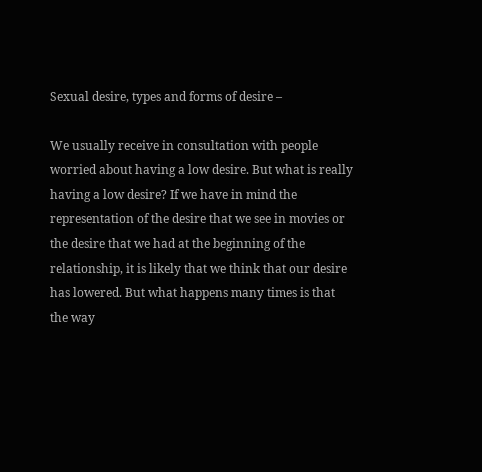Sexual desire, types and forms of desire –

We usually receive in consultation with people worried about having a low desire. But what is really having a low desire? If we have in mind the representation of the desire that we see in movies or the desire that we had at the beginning of the relationship, it is likely that we think that our desire has lowered. But what happens many times is that the way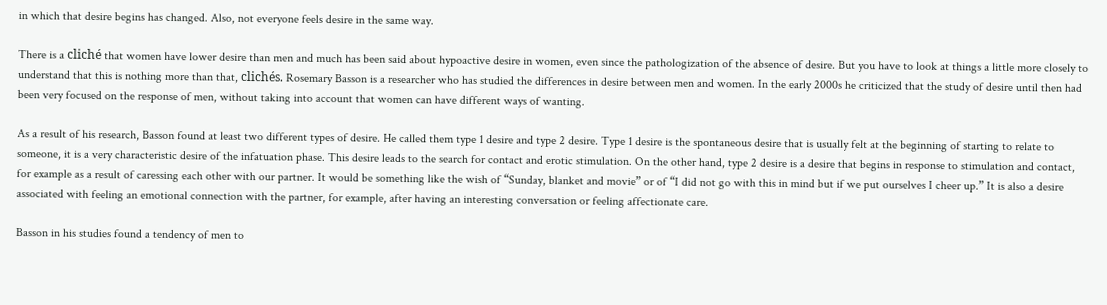in which that desire begins has changed. Also, not everyone feels desire in the same way.

There is a cliché that women have lower desire than men and much has been said about hypoactive desire in women, even since the pathologization of the absence of desire. But you have to look at things a little more closely to understand that this is nothing more than that, clichés. Rosemary Basson is a researcher who has studied the differences in desire between men and women. In the early 2000s he criticized that the study of desire until then had been very focused on the response of men, without taking into account that women can have different ways of wanting.

As a result of his research, Basson found at least two different types of desire. He called them type 1 desire and type 2 desire. Type 1 desire is the spontaneous desire that is usually felt at the beginning of starting to relate to someone, it is a very characteristic desire of the infatuation phase. This desire leads to the search for contact and erotic stimulation. On the other hand, type 2 desire is a desire that begins in response to stimulation and contact, for example as a result of caressing each other with our partner. It would be something like the wish of “Sunday, blanket and movie” or of “I did not go with this in mind but if we put ourselves I cheer up.” It is also a desire associated with feeling an emotional connection with the partner, for example, after having an interesting conversation or feeling affectionate care.

Basson in his studies found a tendency of men to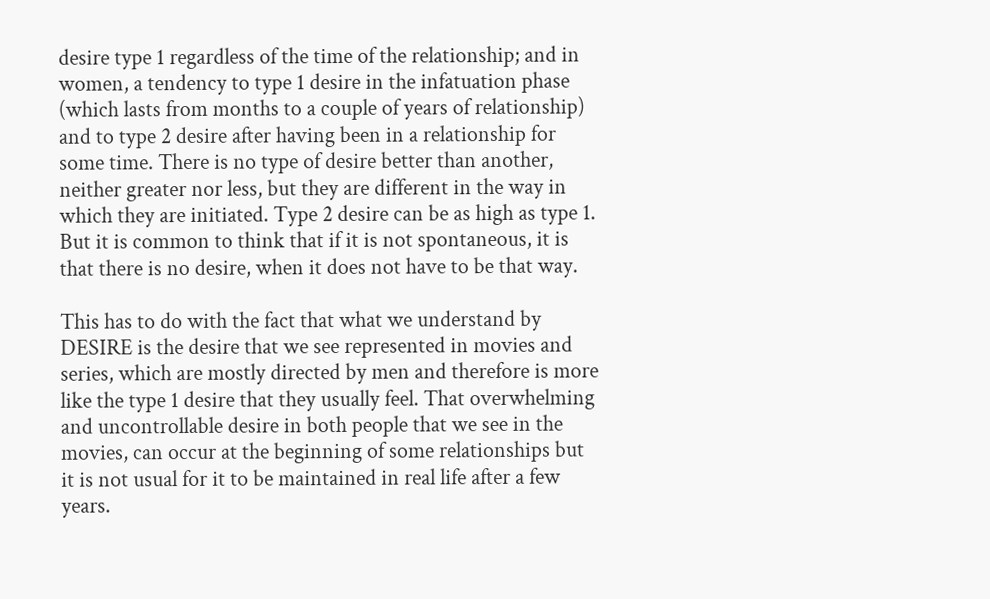desire type 1 regardless of the time of the relationship; and in women, a tendency to type 1 desire in the infatuation phase (which lasts from months to a couple of years of relationship) and to type 2 desire after having been in a relationship for some time. There is no type of desire better than another, neither greater nor less, but they are different in the way in which they are initiated. Type 2 desire can be as high as type 1. But it is common to think that if it is not spontaneous, it is that there is no desire, when it does not have to be that way.

This has to do with the fact that what we understand by DESIRE is the desire that we see represented in movies and series, which are mostly directed by men and therefore is more like the type 1 desire that they usually feel. That overwhelming and uncontrollable desire in both people that we see in the movies, can occur at the beginning of some relationships but it is not usual for it to be maintained in real life after a few years.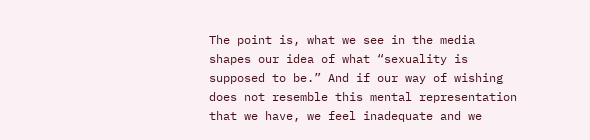The point is, what we see in the media shapes our idea of what “sexuality is supposed to be.” And if our way of wishing does not resemble this mental representation that we have, we feel inadequate and we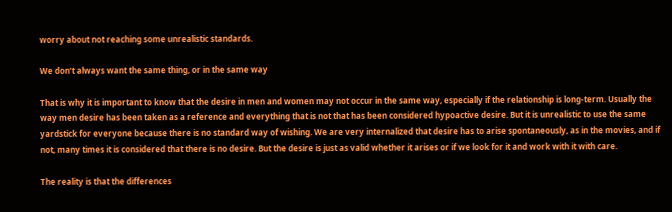worry about not reaching some unrealistic standards.

We don’t always want the same thing, or in the same way

That is why it is important to know that the desire in men and women may not occur in the same way, especially if the relationship is long-term. Usually the way men desire has been taken as a reference and everything that is not that has been considered hypoactive desire. But it is unrealistic to use the same yardstick for everyone because there is no standard way of wishing. We are very internalized that desire has to arise spontaneously, as in the movies, and if not, many times it is considered that there is no desire. But the desire is just as valid whether it arises or if we look for it and work with it with care.

The reality is that the differences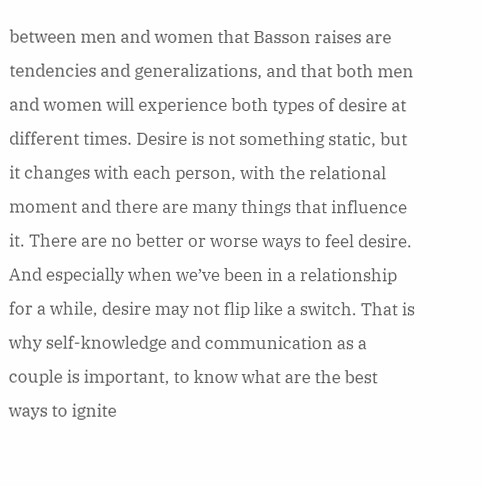between men and women that Basson raises are tendencies and generalizations, and that both men and women will experience both types of desire at different times. Desire is not something static, but it changes with each person, with the relational moment and there are many things that influence it. There are no better or worse ways to feel desire. And especially when we’ve been in a relationship for a while, desire may not flip like a switch. That is why self-knowledge and communication as a couple is important, to know what are the best ways to ignite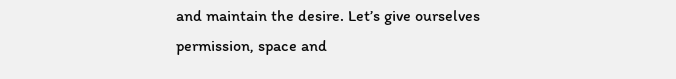and maintain the desire. Let’s give ourselves permission, space and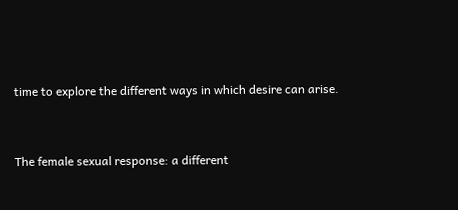time to explore the different ways in which desire can arise.


The female sexual response: a different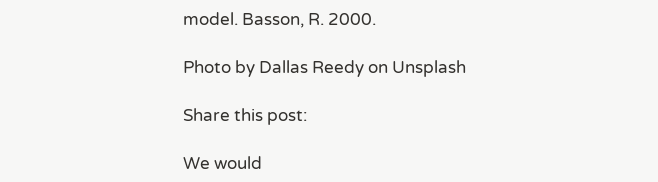model. Basson, R. 2000.

Photo by Dallas Reedy on Unsplash

Share this post:

We would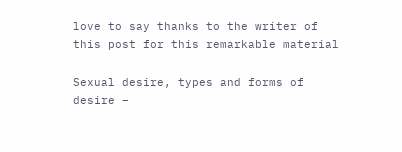love to say thanks to the writer of this post for this remarkable material

Sexual desire, types and forms of desire –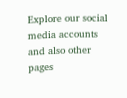Explore our social media accounts and also other pages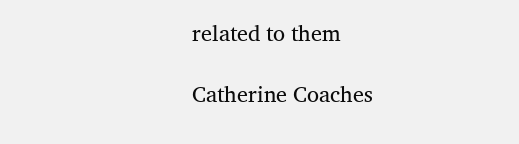related to them

Catherine Coaches